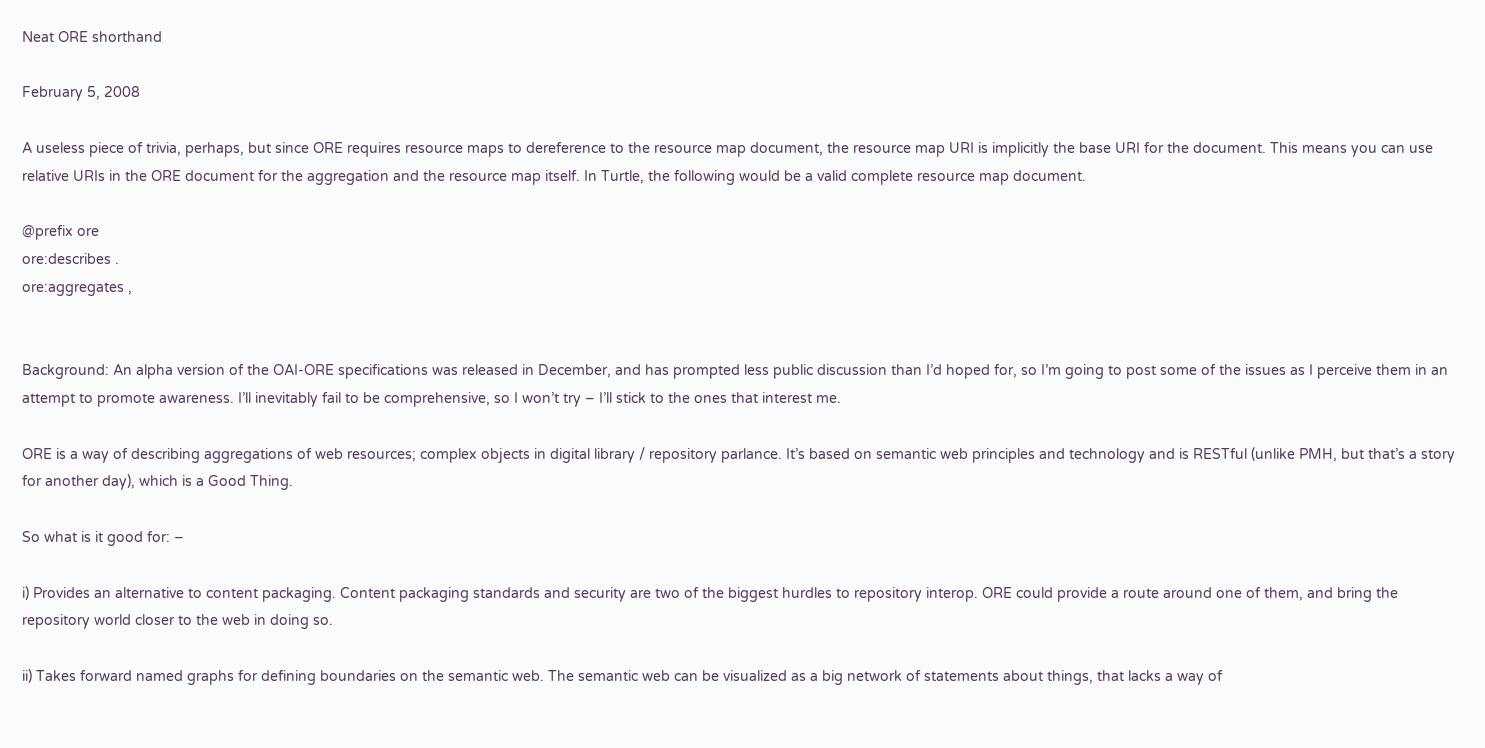Neat ORE shorthand

February 5, 2008

A useless piece of trivia, perhaps, but since ORE requires resource maps to dereference to the resource map document, the resource map URI is implicitly the base URI for the document. This means you can use relative URIs in the ORE document for the aggregation and the resource map itself. In Turtle, the following would be a valid complete resource map document.

@prefix ore
ore:describes .
ore:aggregates ,


Background: An alpha version of the OAI-ORE specifications was released in December, and has prompted less public discussion than I’d hoped for, so I’m going to post some of the issues as I perceive them in an attempt to promote awareness. I’ll inevitably fail to be comprehensive, so I won’t try – I’ll stick to the ones that interest me.

ORE is a way of describing aggregations of web resources; complex objects in digital library / repository parlance. It’s based on semantic web principles and technology and is RESTful (unlike PMH, but that’s a story for another day), which is a Good Thing.

So what is it good for: –

i) Provides an alternative to content packaging. Content packaging standards and security are two of the biggest hurdles to repository interop. ORE could provide a route around one of them, and bring the repository world closer to the web in doing so.

ii) Takes forward named graphs for defining boundaries on the semantic web. The semantic web can be visualized as a big network of statements about things, that lacks a way of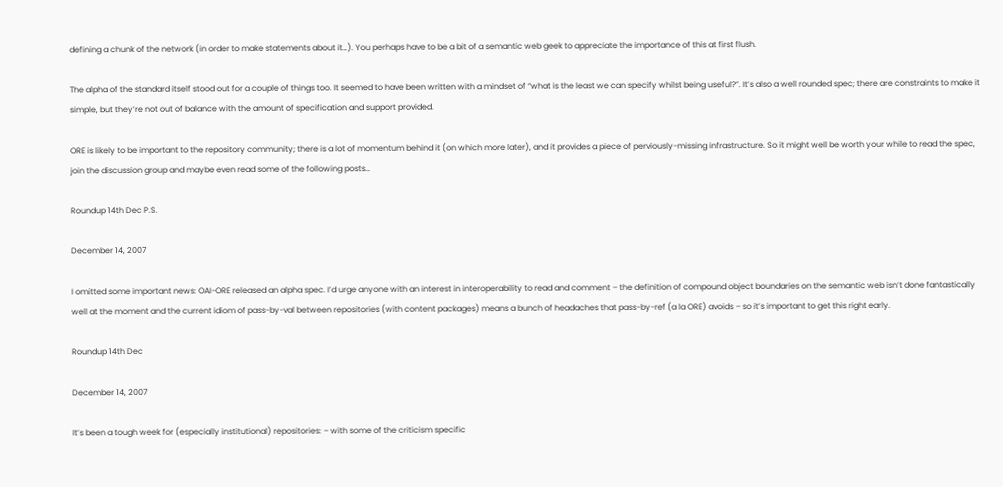defining a chunk of the network (in order to make statements about it…). You perhaps have to be a bit of a semantic web geek to appreciate the importance of this at first flush.

The alpha of the standard itself stood out for a couple of things too. It seemed to have been written with a mindset of “what is the least we can specify whilst being useful?”. It’s also a well rounded spec; there are constraints to make it simple, but they’re not out of balance with the amount of specification and support provided.

ORE is likely to be important to the repository community; there is a lot of momentum behind it (on which more later), and it provides a piece of perviously-missing infrastructure. So it might well be worth your while to read the spec, join the discussion group and maybe even read some of the following posts…

Roundup 14th Dec P.S.

December 14, 2007

I omitted some important news: OAI-ORE released an alpha spec. I’d urge anyone with an interest in interoperability to read and comment – the definition of compound object boundaries on the semantic web isn’t done fantastically well at the moment and the current idiom of pass-by-val between repositories (with content packages) means a bunch of headaches that pass-by-ref (a la ORE) avoids – so it’s important to get this right early.

Roundup 14th Dec

December 14, 2007

It’s been a tough week for (especially institutional) repositories: – with some of the criticism specific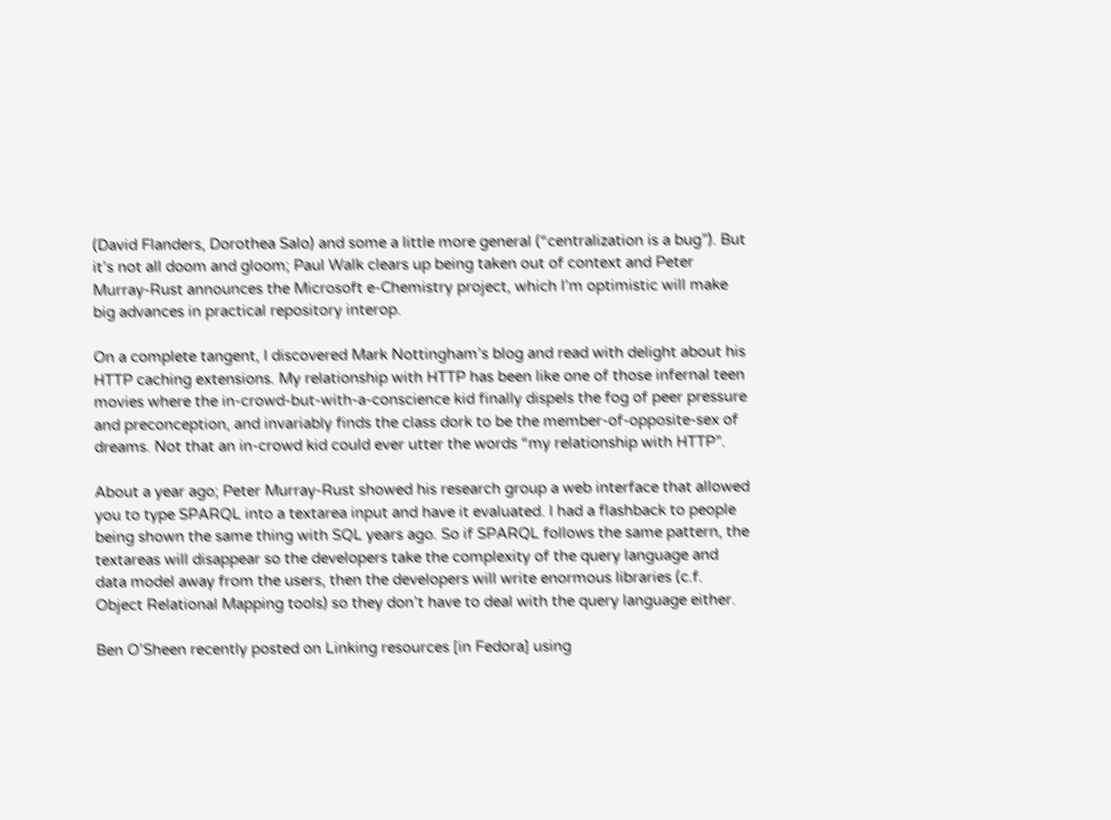(David Flanders, Dorothea Salo) and some a little more general (“centralization is a bug”). But it’s not all doom and gloom; Paul Walk clears up being taken out of context and Peter Murray-Rust announces the Microsoft e-Chemistry project, which I’m optimistic will make big advances in practical repository interop.

On a complete tangent, I discovered Mark Nottingham’s blog and read with delight about his HTTP caching extensions. My relationship with HTTP has been like one of those infernal teen movies where the in-crowd-but-with-a-conscience kid finally dispels the fog of peer pressure and preconception, and invariably finds the class dork to be the member-of-opposite-sex of dreams. Not that an in-crowd kid could ever utter the words “my relationship with HTTP”.

About a year ago; Peter Murray-Rust showed his research group a web interface that allowed you to type SPARQL into a textarea input and have it evaluated. I had a flashback to people being shown the same thing with SQL years ago. So if SPARQL follows the same pattern, the textareas will disappear so the developers take the complexity of the query language and data model away from the users, then the developers will write enormous libraries (c.f. Object Relational Mapping tools) so they don’t have to deal with the query language either.

Ben O’Sheen recently posted on Linking resources [in Fedora] using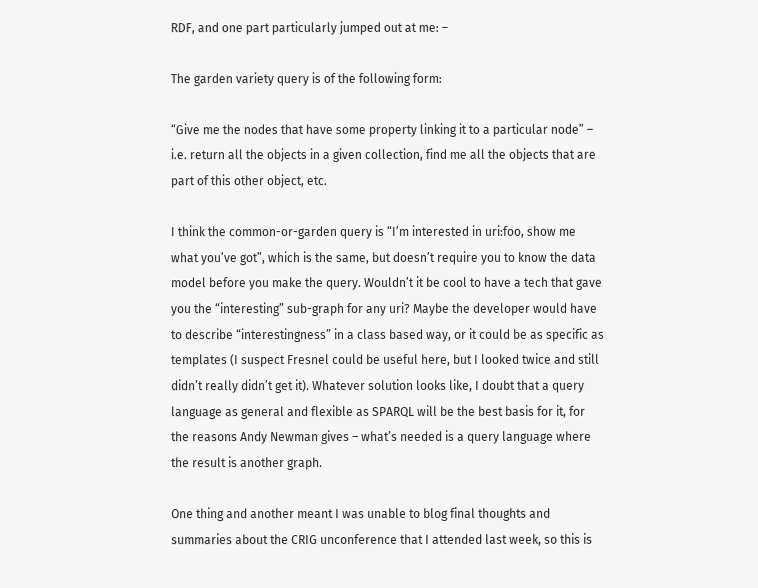RDF, and one part particularly jumped out at me: –

The garden variety query is of the following form:

“Give me the nodes that have some property linking it to a particular node” – i.e. return all the objects in a given collection, find me all the objects that are part of this other object, etc.

I think the common-or-garden query is “I’m interested in uri:foo, show me what you’ve got”, which is the same, but doesn’t require you to know the data model before you make the query. Wouldn’t it be cool to have a tech that gave you the “interesting” sub-graph for any uri? Maybe the developer would have to describe “interestingness” in a class based way, or it could be as specific as templates (I suspect Fresnel could be useful here, but I looked twice and still didn’t really didn’t get it). Whatever solution looks like, I doubt that a query language as general and flexible as SPARQL will be the best basis for it, for the reasons Andy Newman gives – what’s needed is a query language where the result is another graph.

One thing and another meant I was unable to blog final thoughts and summaries about the CRIG unconference that I attended last week, so this is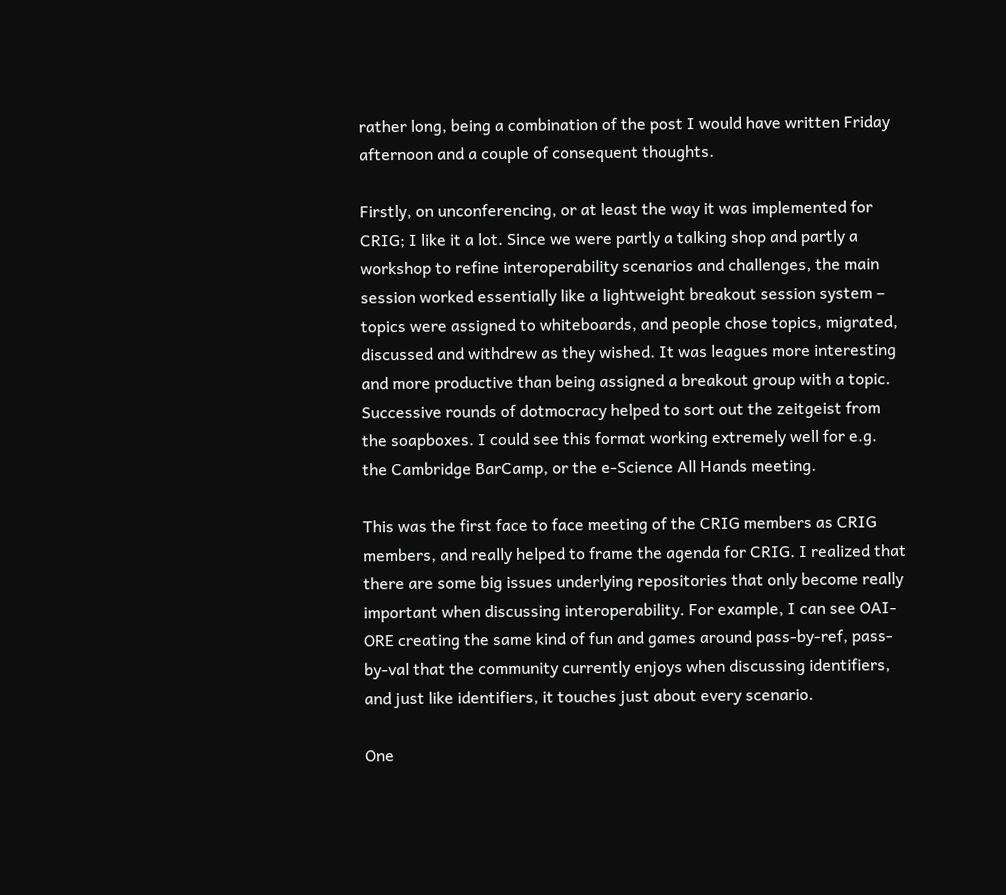rather long, being a combination of the post I would have written Friday afternoon and a couple of consequent thoughts.

Firstly, on unconferencing, or at least the way it was implemented for CRIG; I like it a lot. Since we were partly a talking shop and partly a workshop to refine interoperability scenarios and challenges, the main session worked essentially like a lightweight breakout session system – topics were assigned to whiteboards, and people chose topics, migrated, discussed and withdrew as they wished. It was leagues more interesting and more productive than being assigned a breakout group with a topic. Successive rounds of dotmocracy helped to sort out the zeitgeist from the soapboxes. I could see this format working extremely well for e.g. the Cambridge BarCamp, or the e-Science All Hands meeting.

This was the first face to face meeting of the CRIG members as CRIG members, and really helped to frame the agenda for CRIG. I realized that there are some big issues underlying repositories that only become really important when discussing interoperability. For example, I can see OAI-ORE creating the same kind of fun and games around pass-by-ref, pass-by-val that the community currently enjoys when discussing identifiers, and just like identifiers, it touches just about every scenario.

One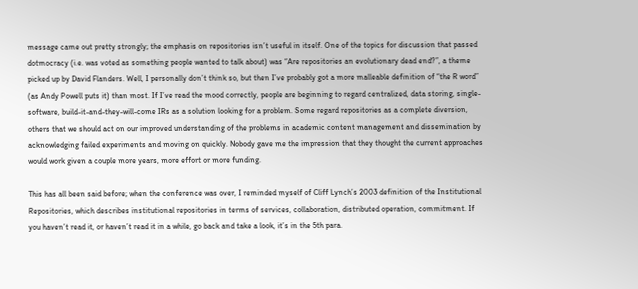message came out pretty strongly; the emphasis on repositories isn’t useful in itself. One of the topics for discussion that passed dotmocracy (i.e. was voted as something people wanted to talk about) was “Are repositories an evolutionary dead end?”, a theme picked up by David Flanders. Well, I personally don’t think so, but then I’ve probably got a more malleable definition of “the R word” (as Andy Powell puts it) than most. If I’ve read the mood correctly, people are beginning to regard centralized, data storing, single-software, build-it-and-they-will-come IRs as a solution looking for a problem. Some regard repositories as a complete diversion, others that we should act on our improved understanding of the problems in academic content management and dissemination by acknowledging failed experiments and moving on quickly. Nobody gave me the impression that they thought the current approaches would work given a couple more years, more effort or more funding.

This has all been said before; when the conference was over, I reminded myself of Cliff Lynch’s 2003 definition of the Institutional Repositories, which describes institutional repositories in terms of services, collaboration, distributed operation, commitment. If you haven’t read it, or haven’t read it in a while, go back and take a look, it’s in the 5th para.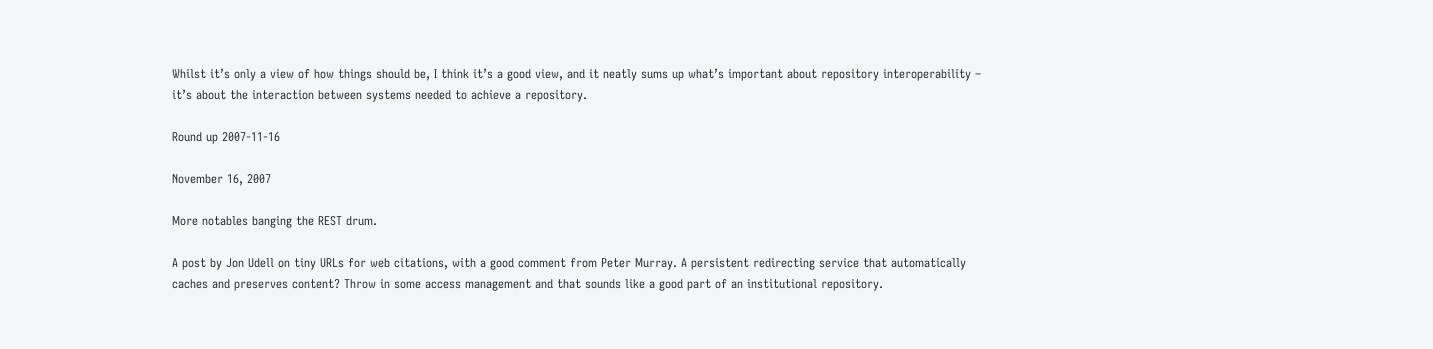Whilst it’s only a view of how things should be, I think it’s a good view, and it neatly sums up what’s important about repository interoperability – it’s about the interaction between systems needed to achieve a repository.

Round up 2007-11-16

November 16, 2007

More notables banging the REST drum.

A post by Jon Udell on tiny URLs for web citations, with a good comment from Peter Murray. A persistent redirecting service that automatically caches and preserves content? Throw in some access management and that sounds like a good part of an institutional repository.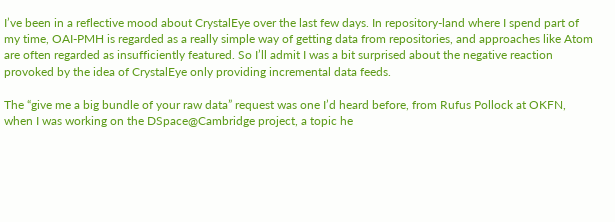I’ve been in a reflective mood about CrystalEye over the last few days. In repository-land where I spend part of my time, OAI-PMH is regarded as a really simple way of getting data from repositories, and approaches like Atom are often regarded as insufficiently featured. So I’ll admit I was a bit surprised about the negative reaction provoked by the idea of CrystalEye only providing incremental data feeds.

The “give me a big bundle of your raw data” request was one I’d heard before, from Rufus Pollock at OKFN, when I was working on the DSpace@Cambridge project, a topic he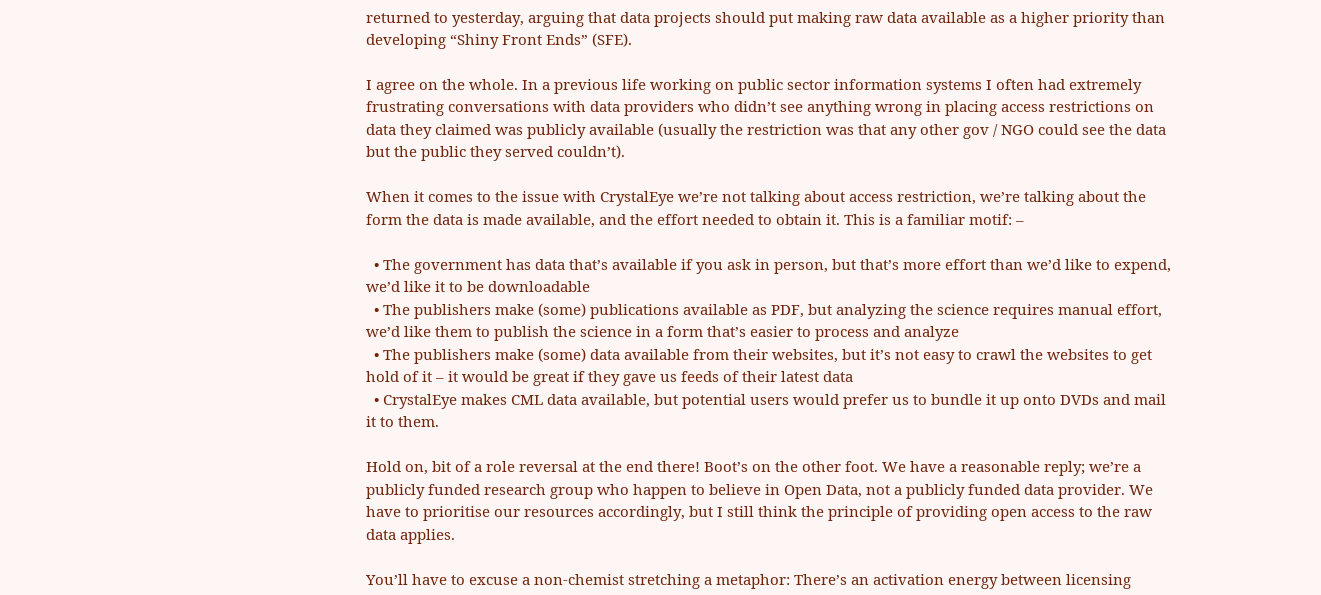returned to yesterday, arguing that data projects should put making raw data available as a higher priority than developing “Shiny Front Ends” (SFE).

I agree on the whole. In a previous life working on public sector information systems I often had extremely frustrating conversations with data providers who didn’t see anything wrong in placing access restrictions on data they claimed was publicly available (usually the restriction was that any other gov / NGO could see the data but the public they served couldn’t).

When it comes to the issue with CrystalEye we’re not talking about access restriction, we’re talking about the form the data is made available, and the effort needed to obtain it. This is a familiar motif: –

  • The government has data that’s available if you ask in person, but that’s more effort than we’d like to expend, we’d like it to be downloadable
  • The publishers make (some) publications available as PDF, but analyzing the science requires manual effort, we’d like them to publish the science in a form that’s easier to process and analyze
  • The publishers make (some) data available from their websites, but it’s not easy to crawl the websites to get hold of it – it would be great if they gave us feeds of their latest data
  • CrystalEye makes CML data available, but potential users would prefer us to bundle it up onto DVDs and mail it to them.

Hold on, bit of a role reversal at the end there! Boot’s on the other foot. We have a reasonable reply; we’re a publicly funded research group who happen to believe in Open Data, not a publicly funded data provider. We have to prioritise our resources accordingly, but I still think the principle of providing open access to the raw data applies.

You’ll have to excuse a non-chemist stretching a metaphor: There’s an activation energy between licensing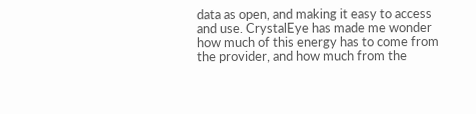data as open, and making it easy to access and use. CrystalEye has made me wonder how much of this energy has to come from the provider, and how much from the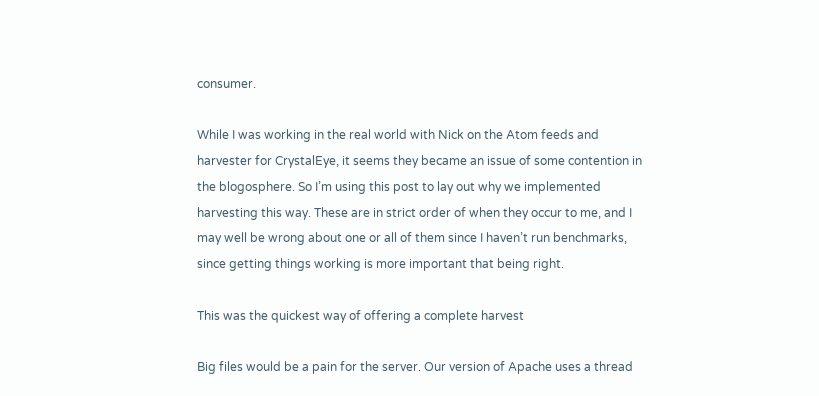consumer.

While I was working in the real world with Nick on the Atom feeds and harvester for CrystalEye, it seems they became an issue of some contention in the blogosphere. So I’m using this post to lay out why we implemented harvesting this way. These are in strict order of when they occur to me, and I may well be wrong about one or all of them since I haven’t run benchmarks, since getting things working is more important that being right.

This was the quickest way of offering a complete harvest

Big files would be a pain for the server. Our version of Apache uses a thread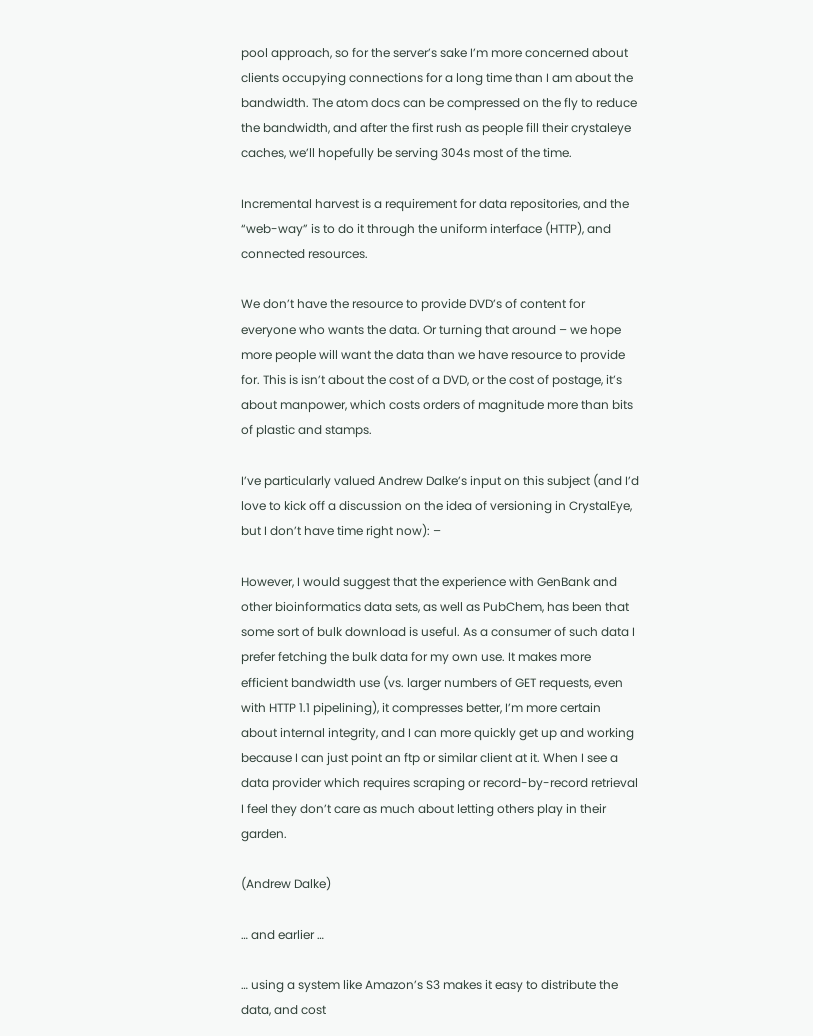pool approach, so for the server’s sake I’m more concerned about clients occupying connections for a long time than I am about the bandwidth. The atom docs can be compressed on the fly to reduce the bandwidth, and after the first rush as people fill their crystaleye caches, we’ll hopefully be serving 304s most of the time.

Incremental harvest is a requirement for data repositories, and the “web-way” is to do it through the uniform interface (HTTP), and connected resources.

We don’t have the resource to provide DVD’s of content for everyone who wants the data. Or turning that around – we hope more people will want the data than we have resource to provide for. This is isn’t about the cost of a DVD, or the cost of postage, it’s about manpower, which costs orders of magnitude more than bits of plastic and stamps.

I’ve particularly valued Andrew Dalke’s input on this subject (and I’d love to kick off a discussion on the idea of versioning in CrystalEye, but I don’t have time right now): –

However, I would suggest that the experience with GenBank and other bioinformatics data sets, as well as PubChem, has been that some sort of bulk download is useful. As a consumer of such data I prefer fetching the bulk data for my own use. It makes more efficient bandwidth use (vs. larger numbers of GET requests, even with HTTP 1.1 pipelining), it compresses better, I’m more certain about internal integrity, and I can more quickly get up and working because I can just point an ftp or similar client at it. When I see a data provider which requires scraping or record-by-record retrieval I feel they don’t care as much about letting others play in their garden.

(Andrew Dalke)

… and earlier …

… using a system like Amazon’s S3 makes it easy to distribute the data, and cost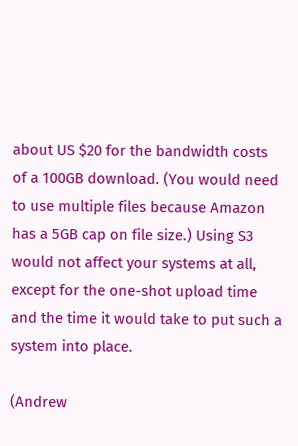about US $20 for the bandwidth costs of a 100GB download. (You would need to use multiple files because Amazon has a 5GB cap on file size.) Using S3 would not affect your systems at all, except for the one-shot upload time and the time it would take to put such a system into place.

(Andrew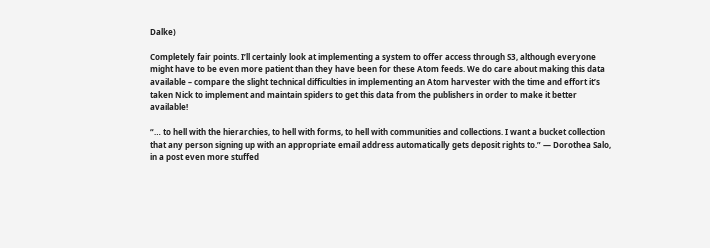Dalke)

Completely fair points. I’ll certainly look at implementing a system to offer access through S3, although everyone might have to be even more patient than they have been for these Atom feeds. We do care about making this data available – compare the slight technical difficulties in implementing an Atom harvester with the time and effort it’s taken Nick to implement and maintain spiders to get this data from the publishers in order to make it better available!

“… to hell with the hierarchies, to hell with forms, to hell with communities and collections. I want a bucket collection that any person signing up with an appropriate email address automatically gets deposit rights to.” — Dorothea Salo, in a post even more stuffed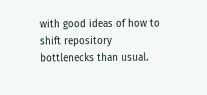with good ideas of how to shift repository bottlenecks than usual.